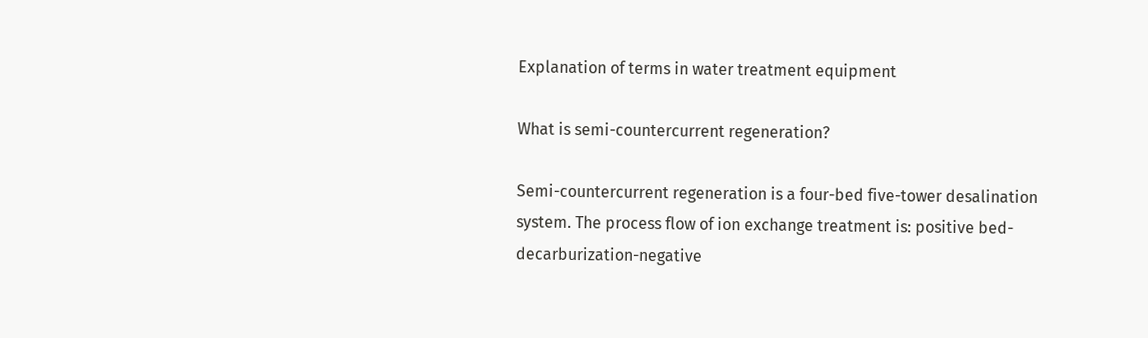Explanation of terms in water treatment equipment

What is semi-countercurrent regeneration?

Semi-countercurrent regeneration is a four-bed five-tower desalination system. The process flow of ion exchange treatment is: positive bed-decarburization-negative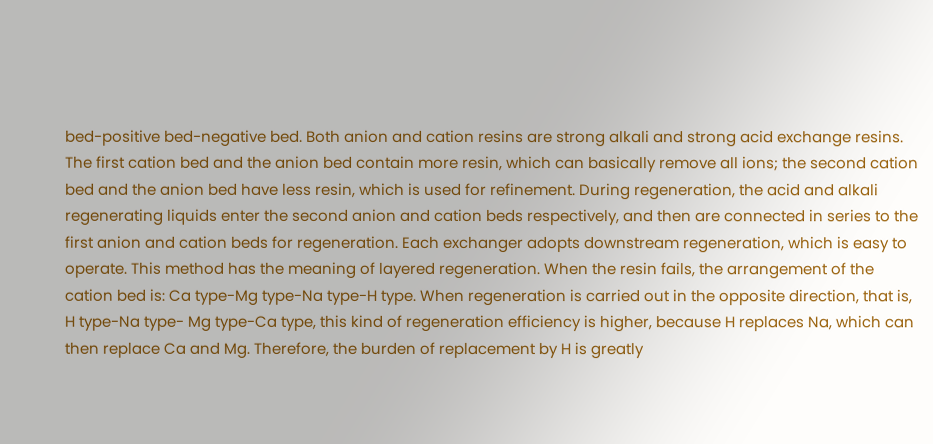bed-positive bed-negative bed. Both anion and cation resins are strong alkali and strong acid exchange resins. The first cation bed and the anion bed contain more resin, which can basically remove all ions; the second cation bed and the anion bed have less resin, which is used for refinement. During regeneration, the acid and alkali regenerating liquids enter the second anion and cation beds respectively, and then are connected in series to the first anion and cation beds for regeneration. Each exchanger adopts downstream regeneration, which is easy to operate. This method has the meaning of layered regeneration. When the resin fails, the arrangement of the cation bed is: Ca type-Mg type-Na type-H type. When regeneration is carried out in the opposite direction, that is, H type-Na type- Mg type-Ca type, this kind of regeneration efficiency is higher, because H replaces Na, which can then replace Ca and Mg. Therefore, the burden of replacement by H is greatly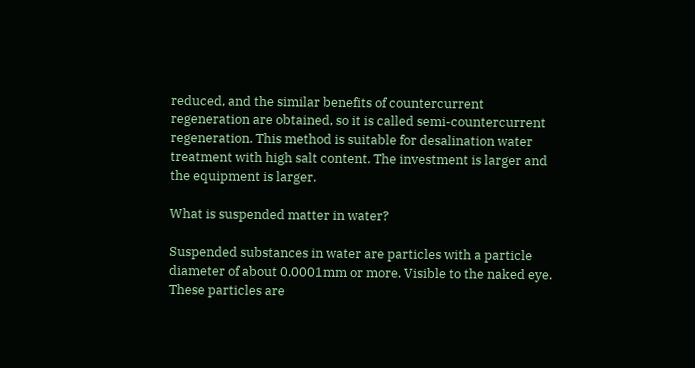reduced, and the similar benefits of countercurrent regeneration are obtained, so it is called semi-countercurrent regeneration. This method is suitable for desalination water treatment with high salt content. The investment is larger and the equipment is larger.

What is suspended matter in water?

Suspended substances in water are particles with a particle diameter of about 0.0001mm or more. Visible to the naked eye. These particles are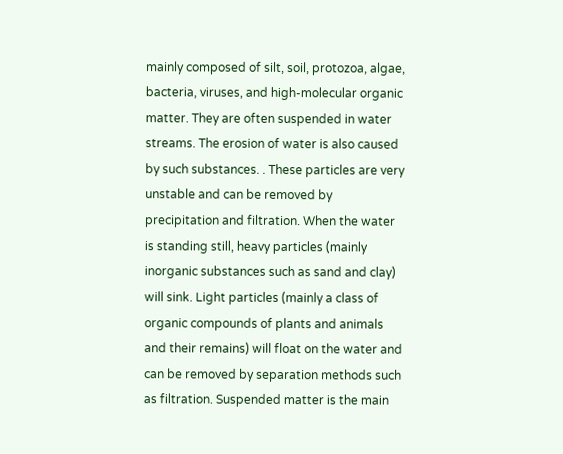mainly composed of silt, soil, protozoa, algae, bacteria, viruses, and high-molecular organic matter. They are often suspended in water streams. The erosion of water is also caused by such substances. . These particles are very unstable and can be removed by precipitation and filtration. When the water is standing still, heavy particles (mainly inorganic substances such as sand and clay) will sink. Light particles (mainly a class of organic compounds of plants and animals and their remains) will float on the water and can be removed by separation methods such as filtration. Suspended matter is the main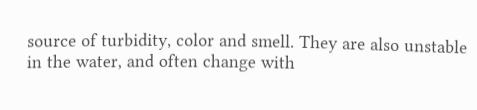source of turbidity, color and smell. They are also unstable in the water, and often change with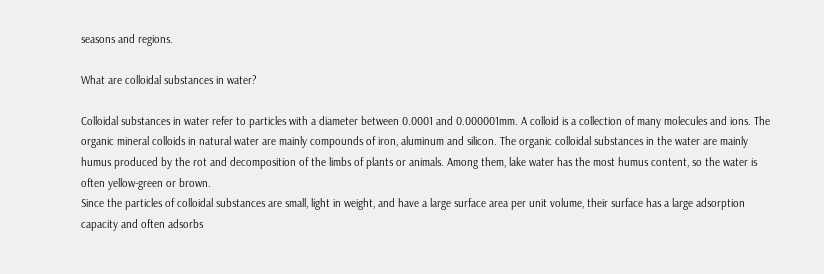seasons and regions.

What are colloidal substances in water?

Colloidal substances in water refer to particles with a diameter between 0.0001 and 0.000001mm. A colloid is a collection of many molecules and ions. The organic mineral colloids in natural water are mainly compounds of iron, aluminum and silicon. The organic colloidal substances in the water are mainly humus produced by the rot and decomposition of the limbs of plants or animals. Among them, lake water has the most humus content, so the water is often yellow-green or brown.
Since the particles of colloidal substances are small, light in weight, and have a large surface area per unit volume, their surface has a large adsorption capacity and often adsorbs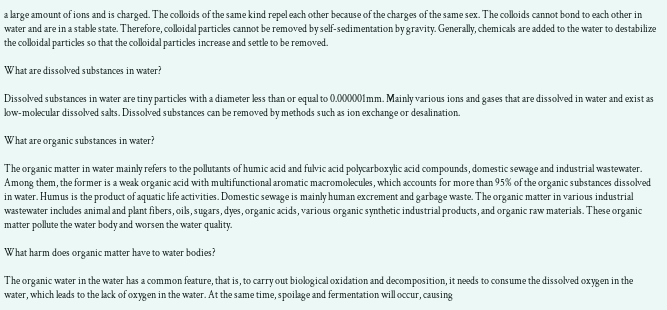a large amount of ions and is charged. The colloids of the same kind repel each other because of the charges of the same sex. The colloids cannot bond to each other in water and are in a stable state. Therefore, colloidal particles cannot be removed by self-sedimentation by gravity. Generally, chemicals are added to the water to destabilize the colloidal particles so that the colloidal particles increase and settle to be removed.

What are dissolved substances in water?

Dissolved substances in water are tiny particles with a diameter less than or equal to 0.000001mm. Mainly various ions and gases that are dissolved in water and exist as low-molecular dissolved salts. Dissolved substances can be removed by methods such as ion exchange or desalination.

What are organic substances in water?

The organic matter in water mainly refers to the pollutants of humic acid and fulvic acid polycarboxylic acid compounds, domestic sewage and industrial wastewater. Among them, the former is a weak organic acid with multifunctional aromatic macromolecules, which accounts for more than 95% of the organic substances dissolved in water. Humus is the product of aquatic life activities. Domestic sewage is mainly human excrement and garbage waste. The organic matter in various industrial wastewater includes animal and plant fibers, oils, sugars, dyes, organic acids, various organic synthetic industrial products, and organic raw materials. These organic matter pollute the water body and worsen the water quality.

What harm does organic matter have to water bodies?

The organic water in the water has a common feature, that is, to carry out biological oxidation and decomposition, it needs to consume the dissolved oxygen in the water, which leads to the lack of oxygen in the water. At the same time, spoilage and fermentation will occur, causing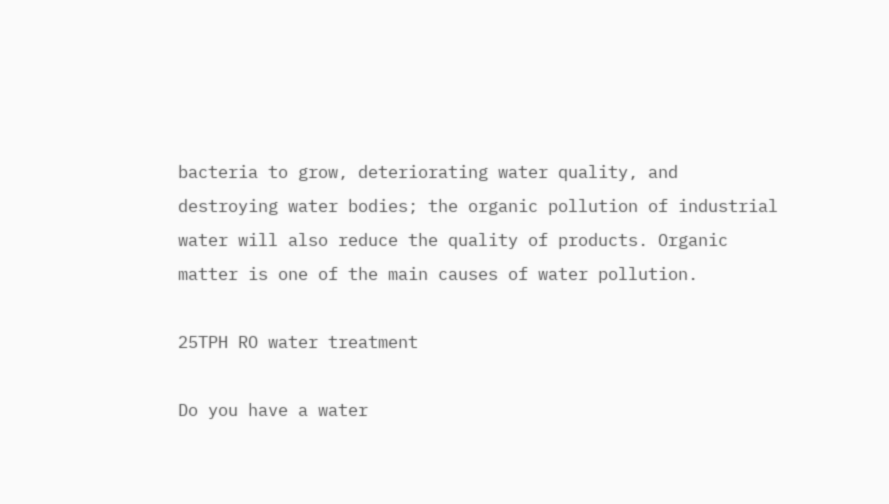bacteria to grow, deteriorating water quality, and destroying water bodies; the organic pollution of industrial water will also reduce the quality of products. Organic matter is one of the main causes of water pollution.

25TPH RO water treatment

Do you have a water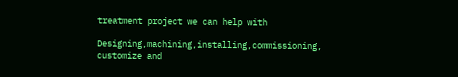treatment project we can help with

Designing,machining,installing,commissioning, customize and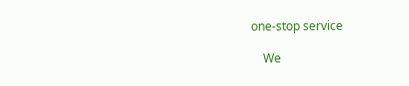one-stop service

    We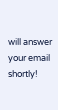will answer your email shortly!